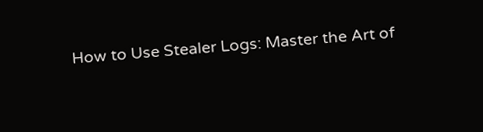How to Use Stealer Logs: Master the Art of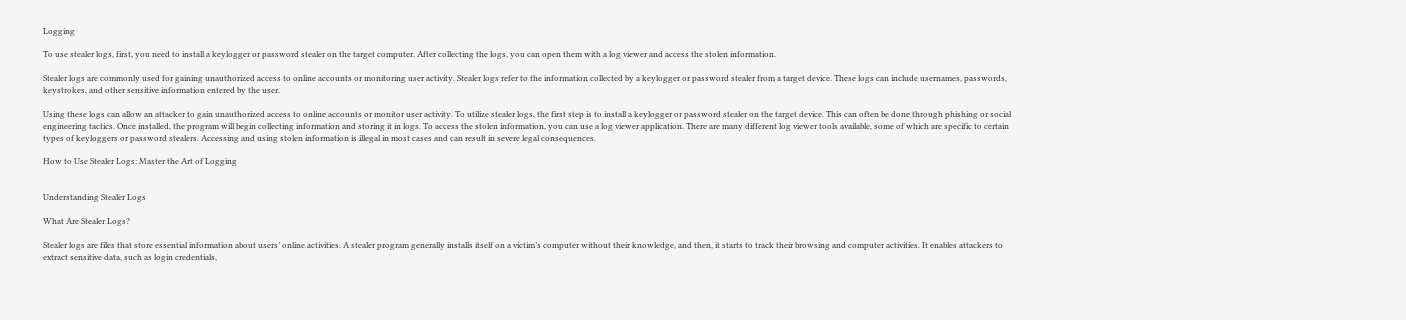Logging

To use stealer logs, first, you need to install a keylogger or password stealer on the target computer. After collecting the logs, you can open them with a log viewer and access the stolen information.

Stealer logs are commonly used for gaining unauthorized access to online accounts or monitoring user activity. Stealer logs refer to the information collected by a keylogger or password stealer from a target device. These logs can include usernames, passwords, keystrokes, and other sensitive information entered by the user.

Using these logs can allow an attacker to gain unauthorized access to online accounts or monitor user activity. To utilize stealer logs, the first step is to install a keylogger or password stealer on the target device. This can often be done through phishing or social engineering tactics. Once installed, the program will begin collecting information and storing it in logs. To access the stolen information, you can use a log viewer application. There are many different log viewer tools available, some of which are specific to certain types of keyloggers or password stealers. Accessing and using stolen information is illegal in most cases and can result in severe legal consequences.

How to Use Stealer Logs: Master the Art of Logging


Understanding Stealer Logs

What Are Stealer Logs?

Stealer logs are files that store essential information about users’ online activities. A stealer program generally installs itself on a victim’s computer without their knowledge, and then, it starts to track their browsing and computer activities. It enables attackers to extract sensitive data, such as login credentials,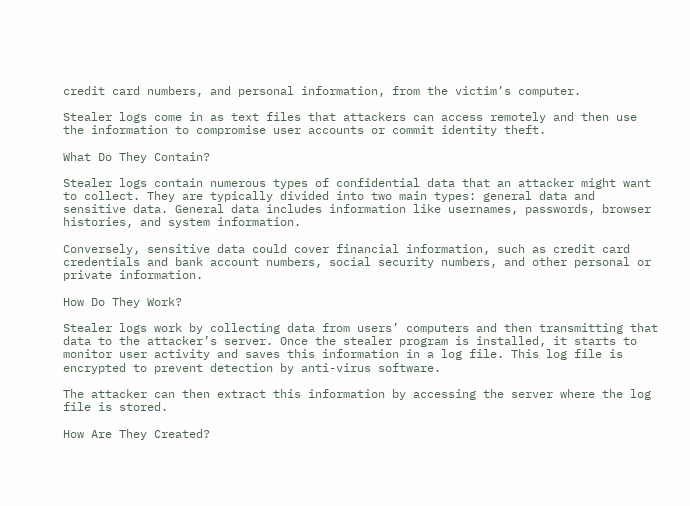credit card numbers, and personal information, from the victim’s computer.

Stealer logs come in as text files that attackers can access remotely and then use the information to compromise user accounts or commit identity theft.

What Do They Contain?

Stealer logs contain numerous types of confidential data that an attacker might want to collect. They are typically divided into two main types: general data and sensitive data. General data includes information like usernames, passwords, browser histories, and system information.

Conversely, sensitive data could cover financial information, such as credit card credentials and bank account numbers, social security numbers, and other personal or private information.

How Do They Work?

Stealer logs work by collecting data from users’ computers and then transmitting that data to the attacker’s server. Once the stealer program is installed, it starts to monitor user activity and saves this information in a log file. This log file is encrypted to prevent detection by anti-virus software.

The attacker can then extract this information by accessing the server where the log file is stored.

How Are They Created?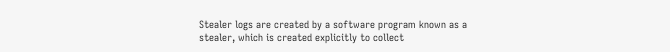Stealer logs are created by a software program known as a stealer, which is created explicitly to collect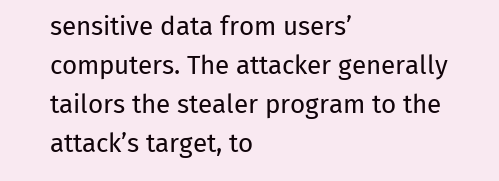sensitive data from users’ computers. The attacker generally tailors the stealer program to the attack’s target, to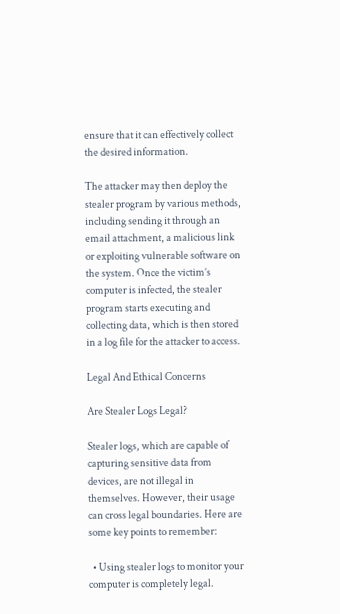ensure that it can effectively collect the desired information.

The attacker may then deploy the stealer program by various methods, including sending it through an email attachment, a malicious link or exploiting vulnerable software on the system. Once the victim’s computer is infected, the stealer program starts executing and collecting data, which is then stored in a log file for the attacker to access.

Legal And Ethical Concerns

Are Stealer Logs Legal?

Stealer logs, which are capable of capturing sensitive data from devices, are not illegal in themselves. However, their usage can cross legal boundaries. Here are some key points to remember:

  • Using stealer logs to monitor your computer is completely legal.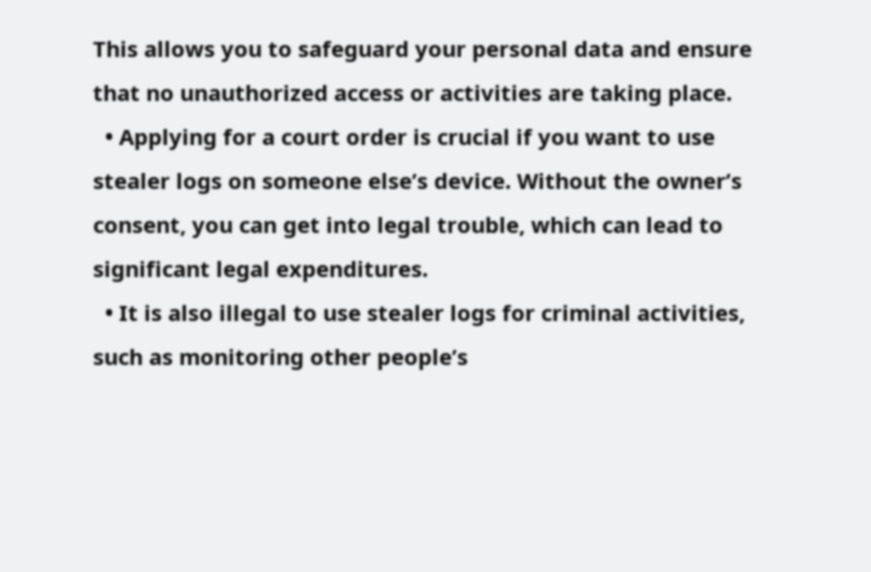This allows you to safeguard your personal data and ensure that no unauthorized access or activities are taking place.
  • Applying for a court order is crucial if you want to use stealer logs on someone else’s device. Without the owner’s consent, you can get into legal trouble, which can lead to significant legal expenditures.
  • It is also illegal to use stealer logs for criminal activities, such as monitoring other people’s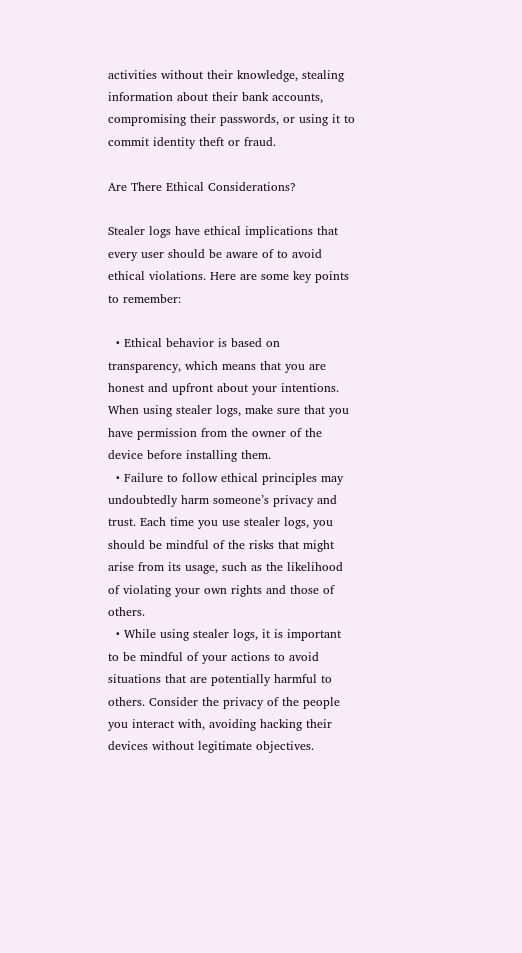activities without their knowledge, stealing information about their bank accounts, compromising their passwords, or using it to commit identity theft or fraud.

Are There Ethical Considerations?

Stealer logs have ethical implications that every user should be aware of to avoid ethical violations. Here are some key points to remember:

  • Ethical behavior is based on transparency, which means that you are honest and upfront about your intentions. When using stealer logs, make sure that you have permission from the owner of the device before installing them.
  • Failure to follow ethical principles may undoubtedly harm someone’s privacy and trust. Each time you use stealer logs, you should be mindful of the risks that might arise from its usage, such as the likelihood of violating your own rights and those of others.
  • While using stealer logs, it is important to be mindful of your actions to avoid situations that are potentially harmful to others. Consider the privacy of the people you interact with, avoiding hacking their devices without legitimate objectives.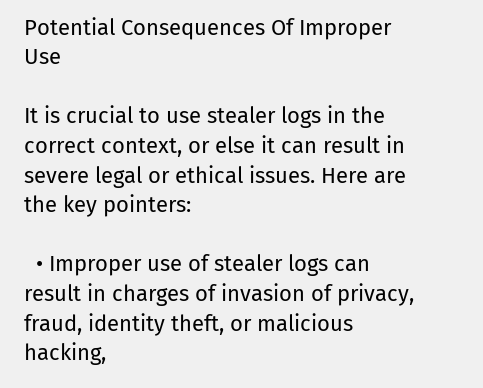Potential Consequences Of Improper Use

It is crucial to use stealer logs in the correct context, or else it can result in severe legal or ethical issues. Here are the key pointers:

  • Improper use of stealer logs can result in charges of invasion of privacy, fraud, identity theft, or malicious hacking,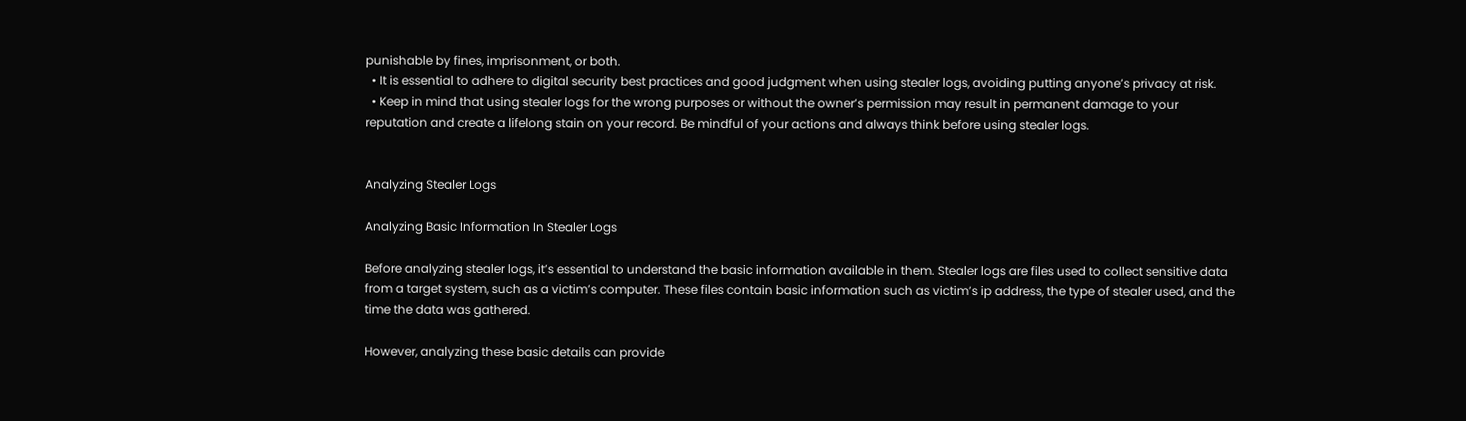punishable by fines, imprisonment, or both.
  • It is essential to adhere to digital security best practices and good judgment when using stealer logs, avoiding putting anyone’s privacy at risk.
  • Keep in mind that using stealer logs for the wrong purposes or without the owner’s permission may result in permanent damage to your reputation and create a lifelong stain on your record. Be mindful of your actions and always think before using stealer logs.


Analyzing Stealer Logs

Analyzing Basic Information In Stealer Logs

Before analyzing stealer logs, it’s essential to understand the basic information available in them. Stealer logs are files used to collect sensitive data from a target system, such as a victim’s computer. These files contain basic information such as victim’s ip address, the type of stealer used, and the time the data was gathered.

However, analyzing these basic details can provide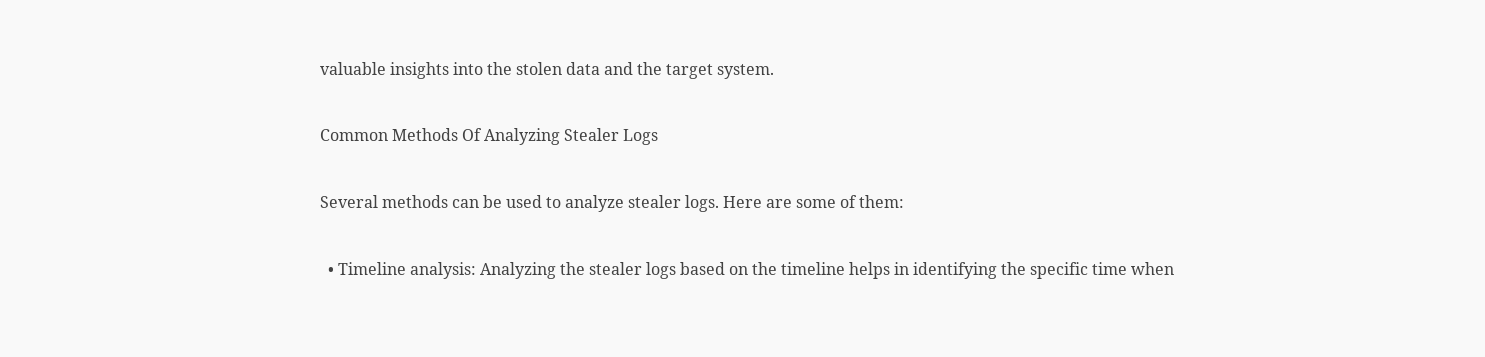valuable insights into the stolen data and the target system.

Common Methods Of Analyzing Stealer Logs

Several methods can be used to analyze stealer logs. Here are some of them:

  • Timeline analysis: Analyzing the stealer logs based on the timeline helps in identifying the specific time when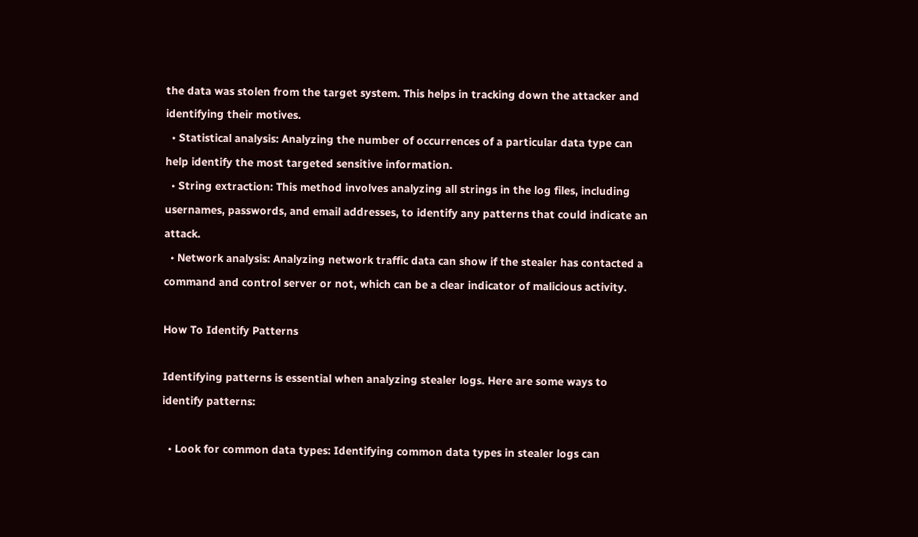the data was stolen from the target system. This helps in tracking down the attacker and identifying their motives.
  • Statistical analysis: Analyzing the number of occurrences of a particular data type can help identify the most targeted sensitive information.
  • String extraction: This method involves analyzing all strings in the log files, including usernames, passwords, and email addresses, to identify any patterns that could indicate an attack.
  • Network analysis: Analyzing network traffic data can show if the stealer has contacted a command and control server or not, which can be a clear indicator of malicious activity.

How To Identify Patterns

Identifying patterns is essential when analyzing stealer logs. Here are some ways to identify patterns:

  • Look for common data types: Identifying common data types in stealer logs can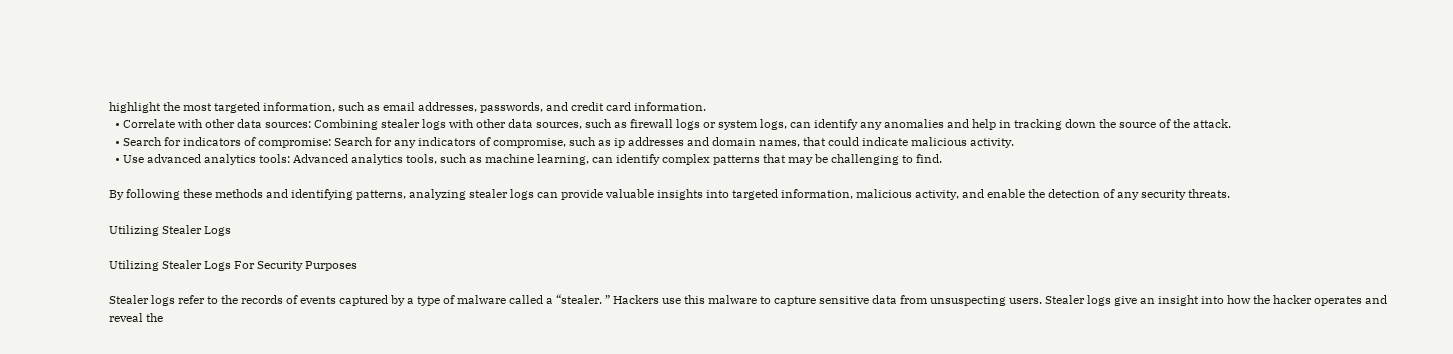highlight the most targeted information, such as email addresses, passwords, and credit card information.
  • Correlate with other data sources: Combining stealer logs with other data sources, such as firewall logs or system logs, can identify any anomalies and help in tracking down the source of the attack.
  • Search for indicators of compromise: Search for any indicators of compromise, such as ip addresses and domain names, that could indicate malicious activity.
  • Use advanced analytics tools: Advanced analytics tools, such as machine learning, can identify complex patterns that may be challenging to find.

By following these methods and identifying patterns, analyzing stealer logs can provide valuable insights into targeted information, malicious activity, and enable the detection of any security threats.

Utilizing Stealer Logs

Utilizing Stealer Logs For Security Purposes

Stealer logs refer to the records of events captured by a type of malware called a “stealer. ” Hackers use this malware to capture sensitive data from unsuspecting users. Stealer logs give an insight into how the hacker operates and reveal the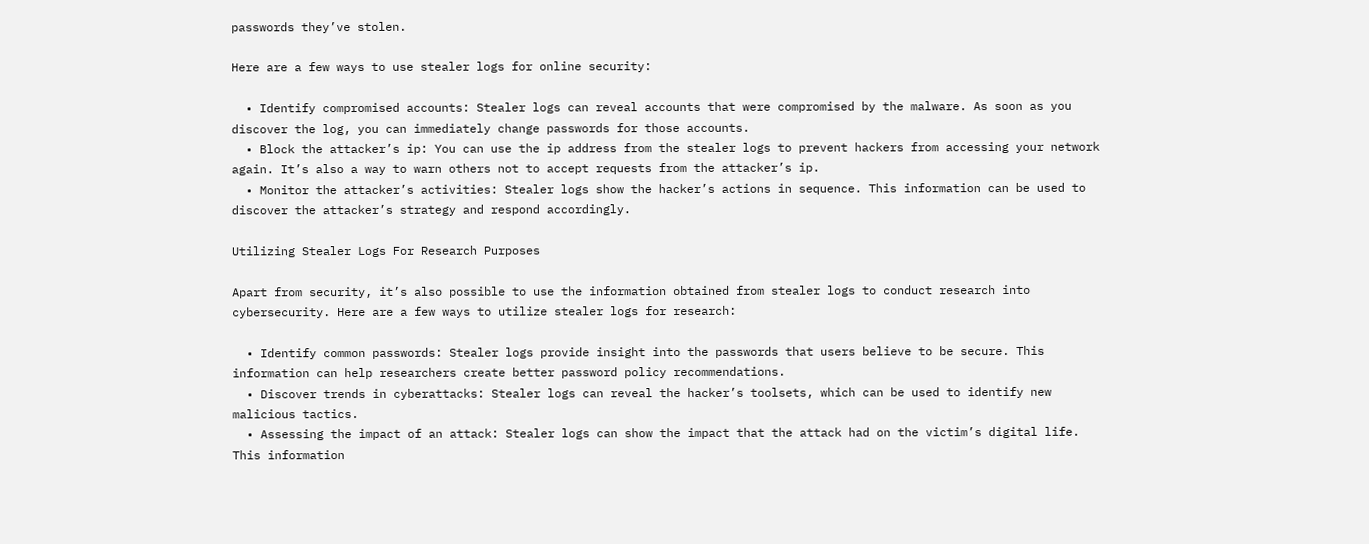passwords they’ve stolen.

Here are a few ways to use stealer logs for online security:

  • Identify compromised accounts: Stealer logs can reveal accounts that were compromised by the malware. As soon as you discover the log, you can immediately change passwords for those accounts.
  • Block the attacker’s ip: You can use the ip address from the stealer logs to prevent hackers from accessing your network again. It’s also a way to warn others not to accept requests from the attacker’s ip.
  • Monitor the attacker’s activities: Stealer logs show the hacker’s actions in sequence. This information can be used to discover the attacker’s strategy and respond accordingly.

Utilizing Stealer Logs For Research Purposes

Apart from security, it’s also possible to use the information obtained from stealer logs to conduct research into cybersecurity. Here are a few ways to utilize stealer logs for research:

  • Identify common passwords: Stealer logs provide insight into the passwords that users believe to be secure. This information can help researchers create better password policy recommendations.
  • Discover trends in cyberattacks: Stealer logs can reveal the hacker’s toolsets, which can be used to identify new malicious tactics.
  • Assessing the impact of an attack: Stealer logs can show the impact that the attack had on the victim’s digital life. This information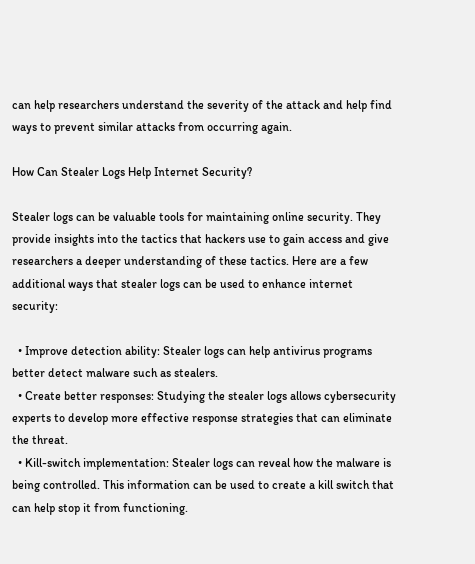can help researchers understand the severity of the attack and help find ways to prevent similar attacks from occurring again.

How Can Stealer Logs Help Internet Security?

Stealer logs can be valuable tools for maintaining online security. They provide insights into the tactics that hackers use to gain access and give researchers a deeper understanding of these tactics. Here are a few additional ways that stealer logs can be used to enhance internet security:

  • Improve detection ability: Stealer logs can help antivirus programs better detect malware such as stealers.
  • Create better responses: Studying the stealer logs allows cybersecurity experts to develop more effective response strategies that can eliminate the threat.
  • Kill-switch implementation: Stealer logs can reveal how the malware is being controlled. This information can be used to create a kill switch that can help stop it from functioning.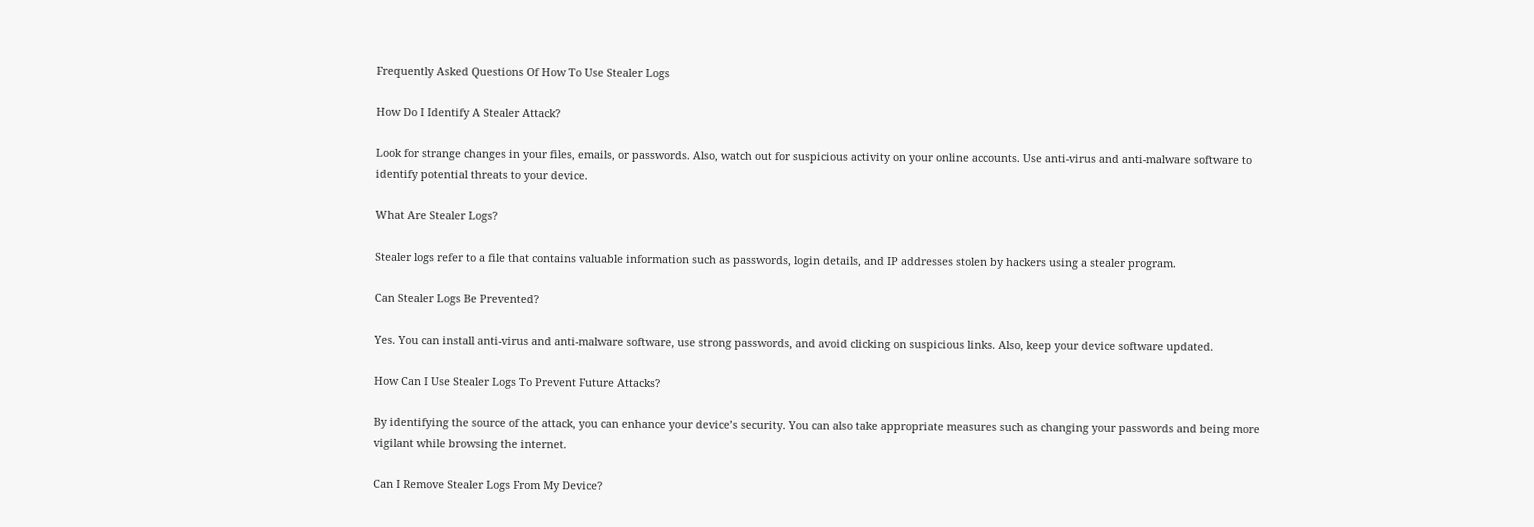Frequently Asked Questions Of How To Use Stealer Logs

How Do I Identify A Stealer Attack?

Look for strange changes in your files, emails, or passwords. Also, watch out for suspicious activity on your online accounts. Use anti-virus and anti-malware software to identify potential threats to your device.

What Are Stealer Logs?

Stealer logs refer to a file that contains valuable information such as passwords, login details, and IP addresses stolen by hackers using a stealer program.

Can Stealer Logs Be Prevented?

Yes. You can install anti-virus and anti-malware software, use strong passwords, and avoid clicking on suspicious links. Also, keep your device software updated.

How Can I Use Stealer Logs To Prevent Future Attacks?

By identifying the source of the attack, you can enhance your device’s security. You can also take appropriate measures such as changing your passwords and being more vigilant while browsing the internet.

Can I Remove Stealer Logs From My Device?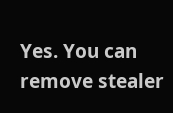Yes. You can remove stealer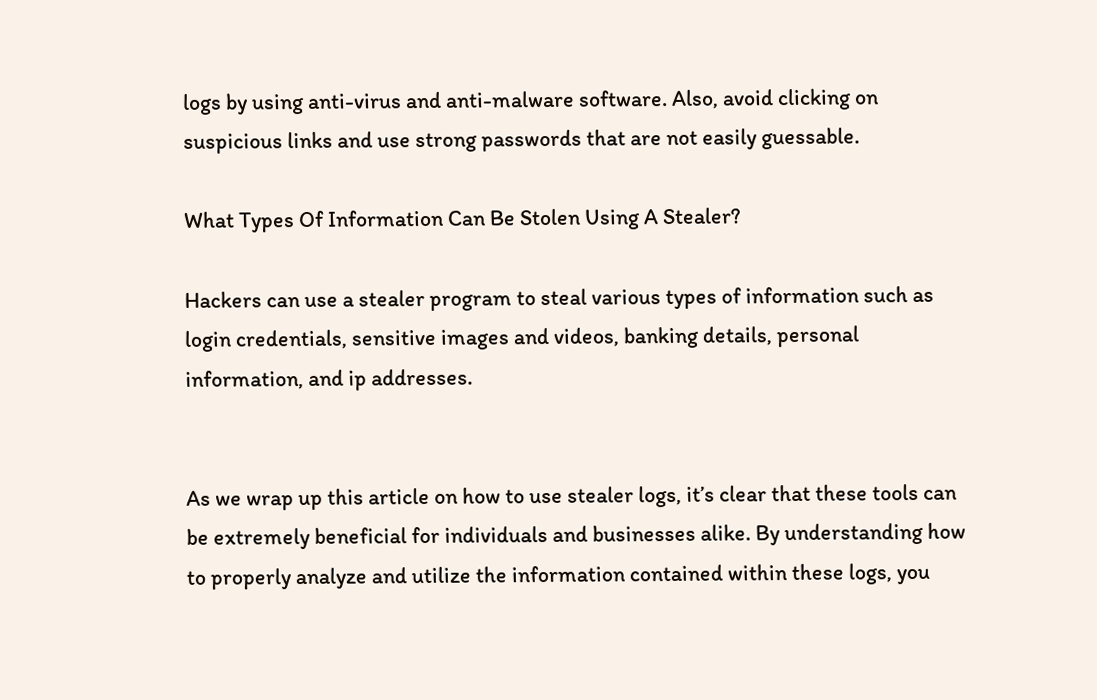logs by using anti-virus and anti-malware software. Also, avoid clicking on suspicious links and use strong passwords that are not easily guessable.

What Types Of Information Can Be Stolen Using A Stealer?

Hackers can use a stealer program to steal various types of information such as login credentials, sensitive images and videos, banking details, personal information, and ip addresses.


As we wrap up this article on how to use stealer logs, it’s clear that these tools can be extremely beneficial for individuals and businesses alike. By understanding how to properly analyze and utilize the information contained within these logs, you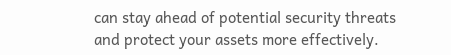can stay ahead of potential security threats and protect your assets more effectively.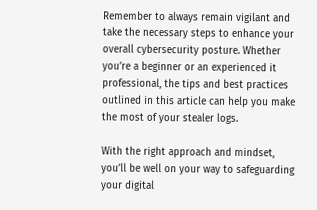Remember to always remain vigilant and take the necessary steps to enhance your overall cybersecurity posture. Whether you’re a beginner or an experienced it professional, the tips and best practices outlined in this article can help you make the most of your stealer logs.

With the right approach and mindset, you’ll be well on your way to safeguarding your digital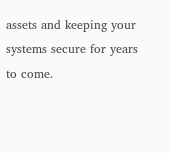assets and keeping your systems secure for years to come.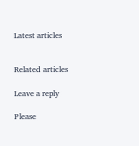Latest articles


Related articles

Leave a reply

Please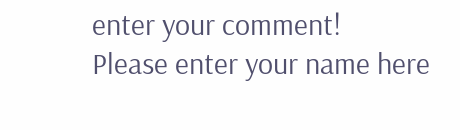enter your comment!
Please enter your name here